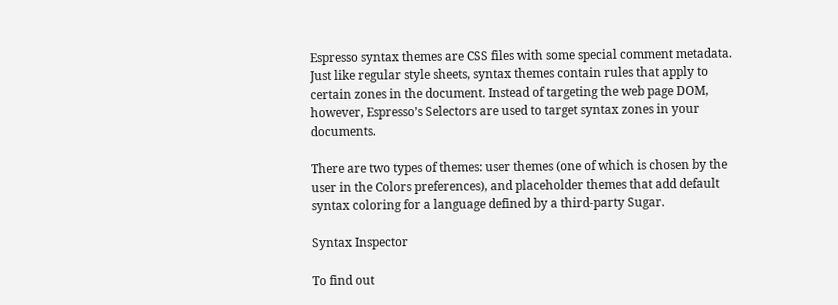Espresso syntax themes are CSS files with some special comment metadata. Just like regular style sheets, syntax themes contain rules that apply to certain zones in the document. Instead of targeting the web page DOM, however, Espresso’s Selectors are used to target syntax zones in your documents.

There are two types of themes: user themes (one of which is chosen by the user in the Colors preferences), and placeholder themes that add default syntax coloring for a language defined by a third-party Sugar.

Syntax Inspector

To find out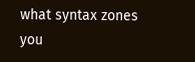what syntax zones you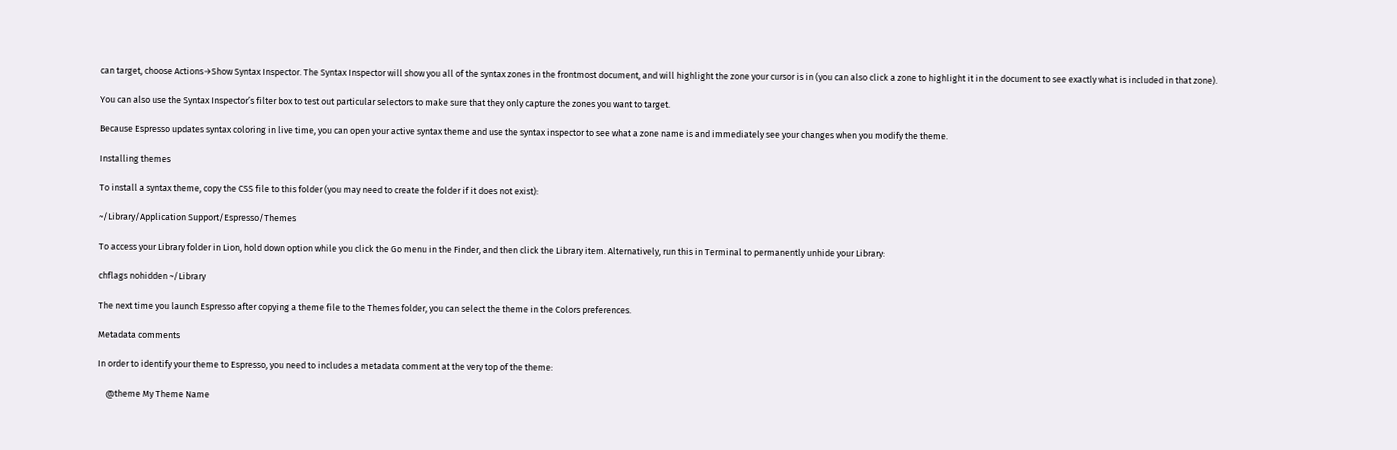can target, choose Actions→Show Syntax Inspector. The Syntax Inspector will show you all of the syntax zones in the frontmost document, and will highlight the zone your cursor is in (you can also click a zone to highlight it in the document to see exactly what is included in that zone).

You can also use the Syntax Inspector’s filter box to test out particular selectors to make sure that they only capture the zones you want to target.

Because Espresso updates syntax coloring in live time, you can open your active syntax theme and use the syntax inspector to see what a zone name is and immediately see your changes when you modify the theme.

Installing themes

To install a syntax theme, copy the CSS file to this folder (you may need to create the folder if it does not exist):

~/Library/Application Support/Espresso/Themes

To access your Library folder in Lion, hold down option while you click the Go menu in the Finder, and then click the Library item. Alternatively, run this in Terminal to permanently unhide your Library:

chflags nohidden ~/Library

The next time you launch Espresso after copying a theme file to the Themes folder, you can select the theme in the Colors preferences.

Metadata comments

In order to identify your theme to Espresso, you need to includes a metadata comment at the very top of the theme:

    @theme My Theme Name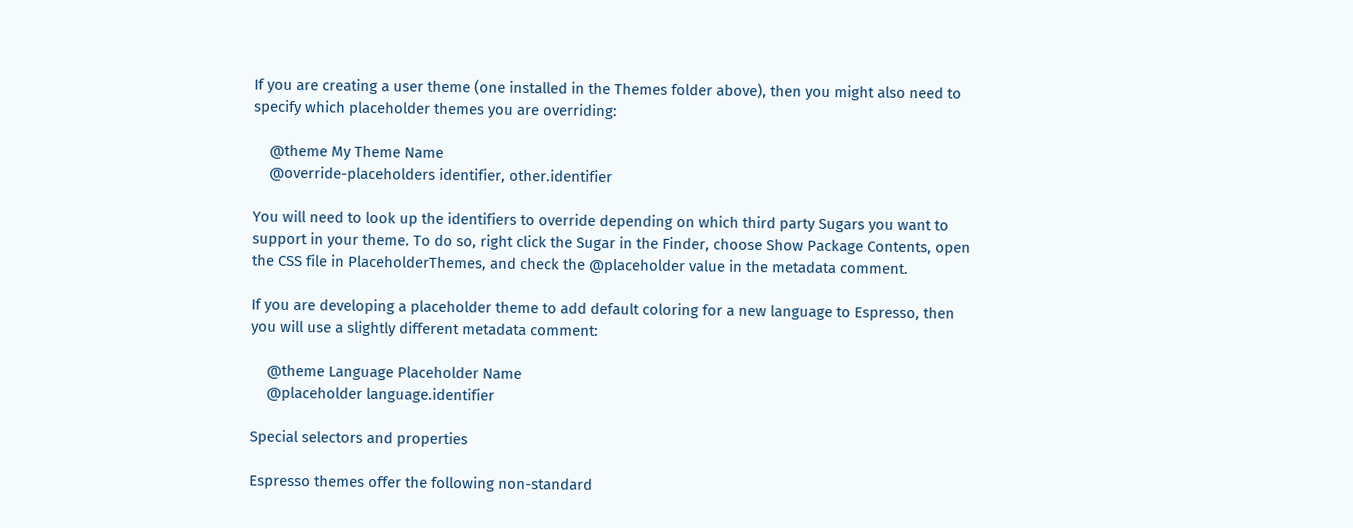If you are creating a user theme (one installed in the Themes folder above), then you might also need to specify which placeholder themes you are overriding:

    @theme My Theme Name
    @override-placeholders identifier, other.identifier

You will need to look up the identifiers to override depending on which third party Sugars you want to support in your theme. To do so, right click the Sugar in the Finder, choose Show Package Contents, open the CSS file in PlaceholderThemes, and check the @placeholder value in the metadata comment.

If you are developing a placeholder theme to add default coloring for a new language to Espresso, then you will use a slightly different metadata comment:

    @theme Language Placeholder Name
    @placeholder language.identifier

Special selectors and properties

Espresso themes offer the following non-standard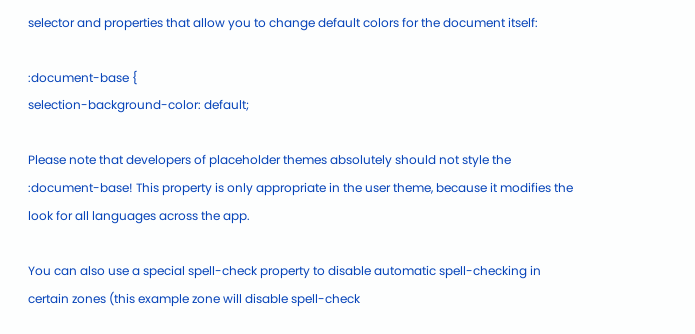selector and properties that allow you to change default colors for the document itself:

:document-base {
selection-background-color: default;

Please note that developers of placeholder themes absolutely should not style the :document-base! This property is only appropriate in the user theme, because it modifies the look for all languages across the app.

You can also use a special spell-check property to disable automatic spell-checking in certain zones (this example zone will disable spell-check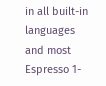in all built-in languages and most Espresso 1-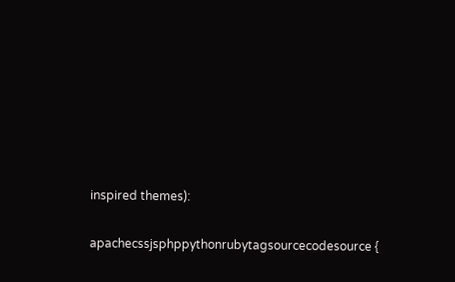inspired themes):

apachecssjsphppythonrubytagsourcecodesource {